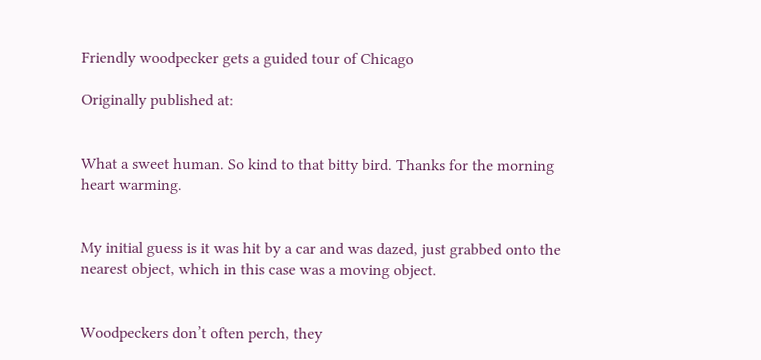Friendly woodpecker gets a guided tour of Chicago

Originally published at:


What a sweet human. So kind to that bitty bird. Thanks for the morning heart warming.


My initial guess is it was hit by a car and was dazed, just grabbed onto the nearest object, which in this case was a moving object.


Woodpeckers don’t often perch, they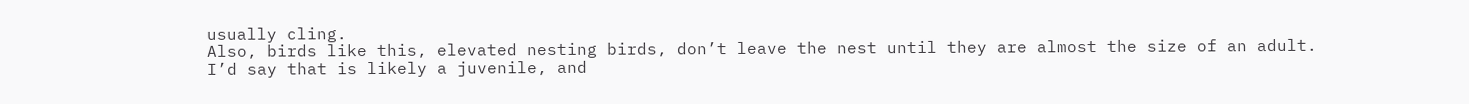usually cling.
Also, birds like this, elevated nesting birds, don’t leave the nest until they are almost the size of an adult.
I’d say that is likely a juvenile, and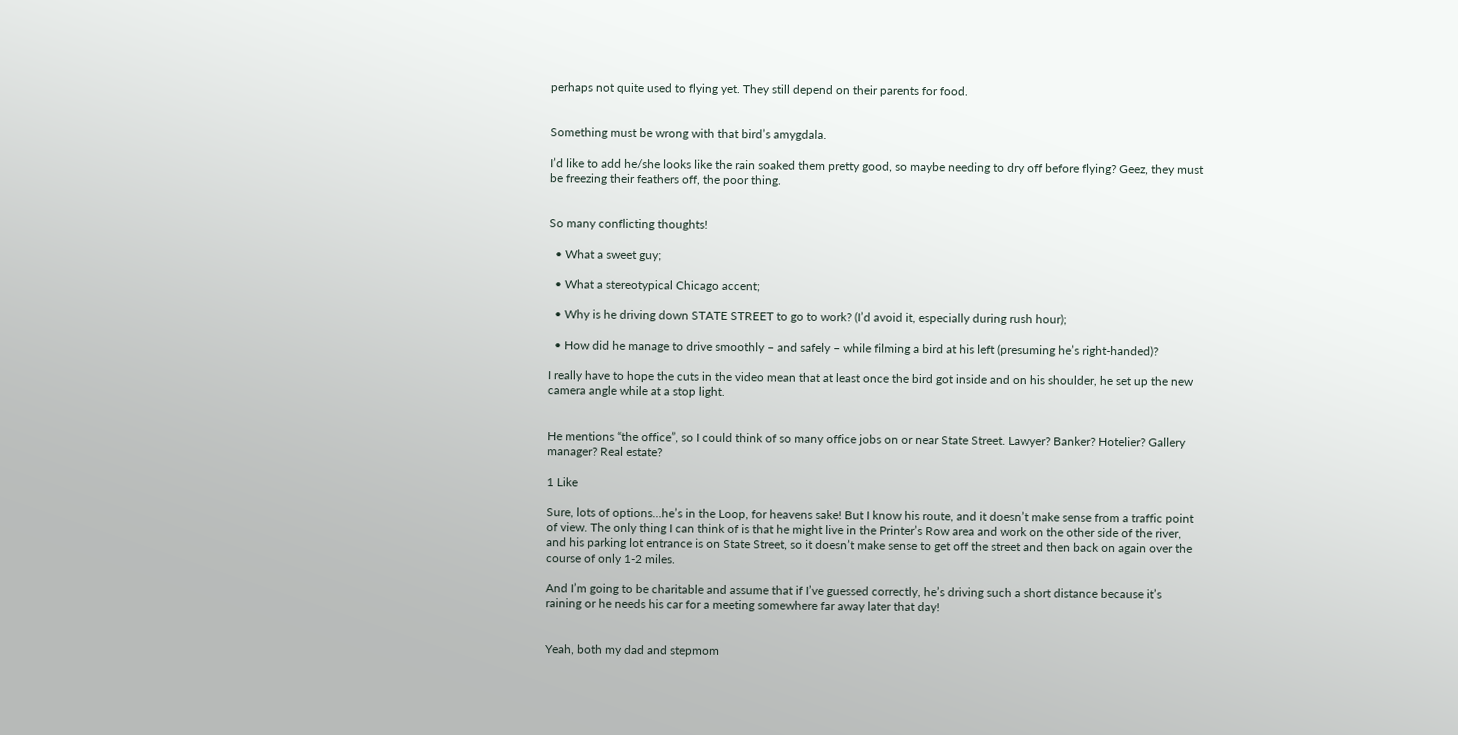perhaps not quite used to flying yet. They still depend on their parents for food.


Something must be wrong with that bird’s amygdala.

I’d like to add he/she looks like the rain soaked them pretty good, so maybe needing to dry off before flying? Geez, they must be freezing their feathers off, the poor thing.


So many conflicting thoughts!

  • What a sweet guy;

  • What a stereotypical Chicago accent;

  • Why is he driving down STATE STREET to go to work? (I’d avoid it, especially during rush hour);

  • How did he manage to drive smoothly – and safely – while filming a bird at his left (presuming he’s right-handed)?

I really have to hope the cuts in the video mean that at least once the bird got inside and on his shoulder, he set up the new camera angle while at a stop light.


He mentions “the office”, so I could think of so many office jobs on or near State Street. Lawyer? Banker? Hotelier? Gallery manager? Real estate?

1 Like

Sure, lots of options…he’s in the Loop, for heavens sake! But I know his route, and it doesn’t make sense from a traffic point of view. The only thing I can think of is that he might live in the Printer’s Row area and work on the other side of the river, and his parking lot entrance is on State Street, so it doesn’t make sense to get off the street and then back on again over the course of only 1-2 miles.

And I’m going to be charitable and assume that if I’ve guessed correctly, he’s driving such a short distance because it’s raining or he needs his car for a meeting somewhere far away later that day!


Yeah, both my dad and stepmom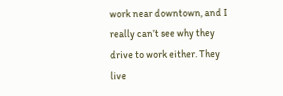work near downtown, and I really can’t see why they drive to work either. They live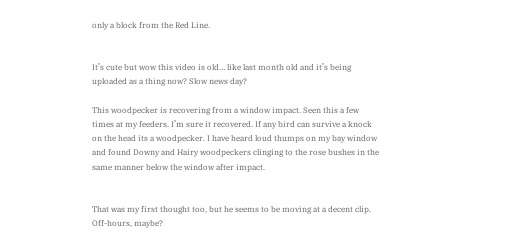only a block from the Red Line.


It’s cute but wow this video is old… like last month old and it’s being uploaded as a thing now? Slow news day?

This woodpecker is recovering from a window impact. Seen this a few times at my feeders. I’m sure it recovered. If any bird can survive a knock on the head its a woodpecker. I have heard loud thumps on my bay window and found Downy and Hairy woodpeckers clinging to the rose bushes in the same manner below the window after impact.


That was my first thought too, but he seems to be moving at a decent clip. Off-hours, maybe?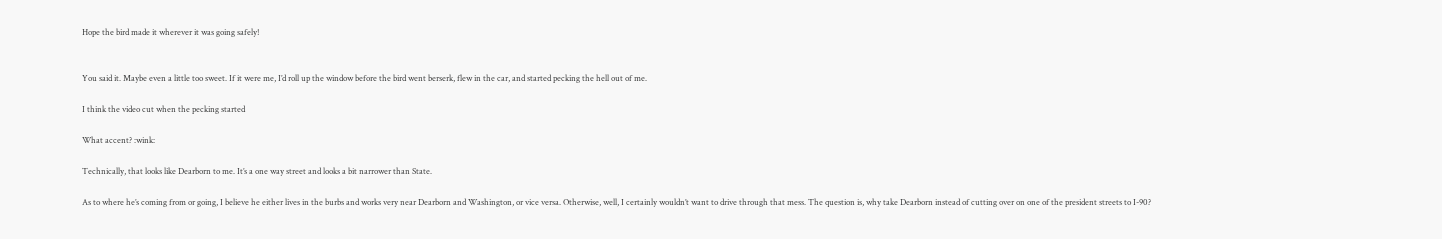Hope the bird made it wherever it was going safely!


You said it. Maybe even a little too sweet. If it were me, I’d roll up the window before the bird went berserk, flew in the car, and started pecking the hell out of me.

I think the video cut when the pecking started

What accent? :wink:

Technically, that looks like Dearborn to me. It’s a one way street and looks a bit narrower than State.

As to where he’s coming from or going, I believe he either lives in the burbs and works very near Dearborn and Washington, or vice versa. Otherwise, well, I certainly wouldn’t want to drive through that mess. The question is, why take Dearborn instead of cutting over on one of the president streets to I-90?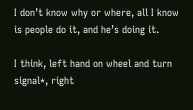I don’t know why or where, all I know is people do it, and he’s doing it.

I think, left hand on wheel and turn signal*, right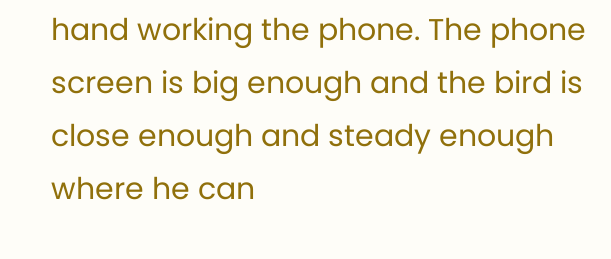hand working the phone. The phone screen is big enough and the bird is close enough and steady enough where he can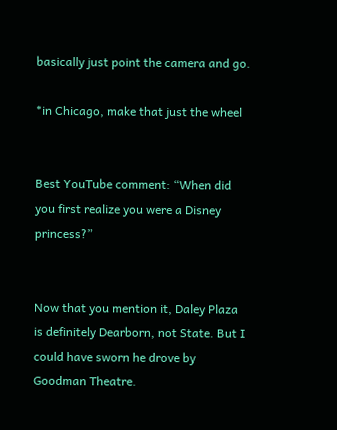basically just point the camera and go.

*in Chicago, make that just the wheel


Best YouTube comment: “When did you first realize you were a Disney princess?”


Now that you mention it, Daley Plaza is definitely Dearborn, not State. But I could have sworn he drove by Goodman Theatre.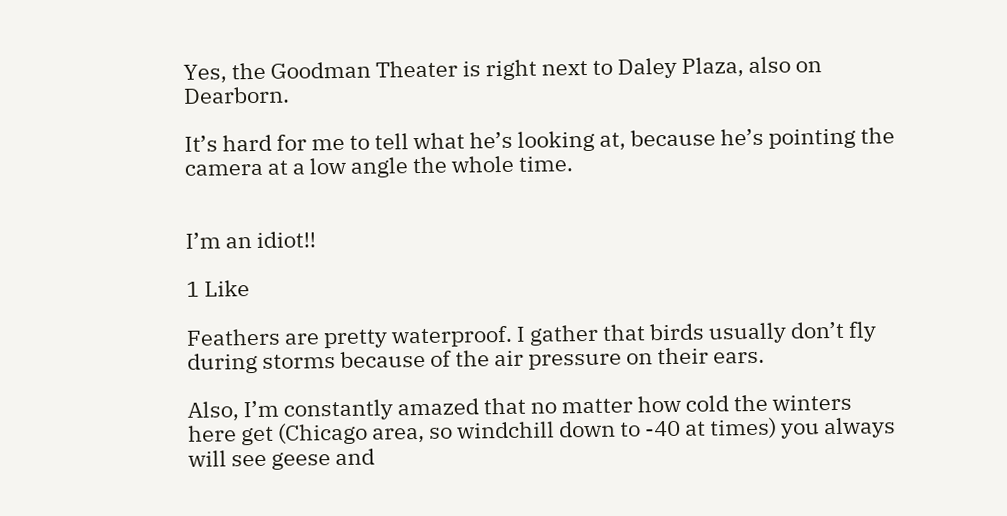Yes, the Goodman Theater is right next to Daley Plaza, also on Dearborn.

It’s hard for me to tell what he’s looking at, because he’s pointing the camera at a low angle the whole time.


I’m an idiot!!

1 Like

Feathers are pretty waterproof. I gather that birds usually don’t fly during storms because of the air pressure on their ears.

Also, I’m constantly amazed that no matter how cold the winters here get (Chicago area, so windchill down to -40 at times) you always will see geese and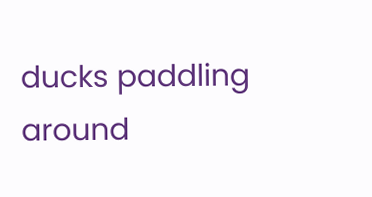ducks paddling around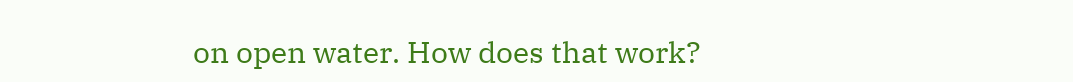on open water. How does that work?